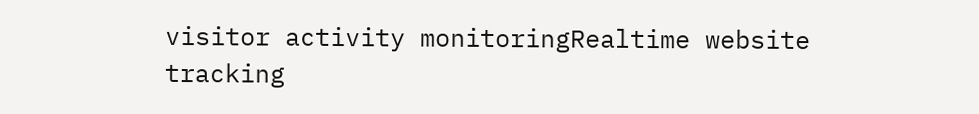visitor activity monitoringRealtime website tracking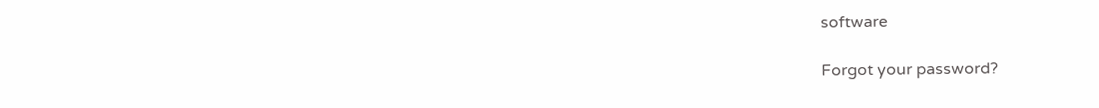software

Forgot your password?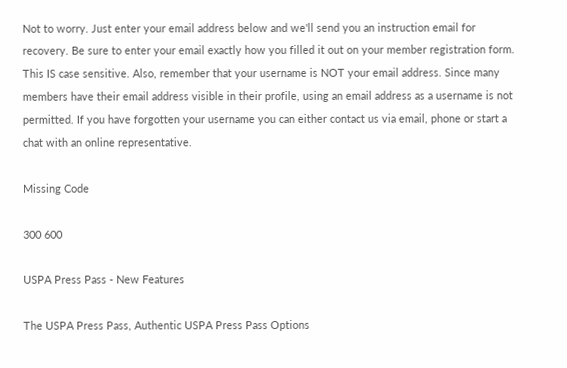Not to worry. Just enter your email address below and we'll send you an instruction email for recovery. Be sure to enter your email exactly how you filled it out on your member registration form. This IS case sensitive. Also, remember that your username is NOT your email address. Since many members have their email address visible in their profile, using an email address as a username is not permitted. If you have forgotten your username you can either contact us via email, phone or start a chat with an online representative.

Missing Code

300 600

USPA Press Pass - New Features

The USPA Press Pass, Authentic USPA Press Pass Options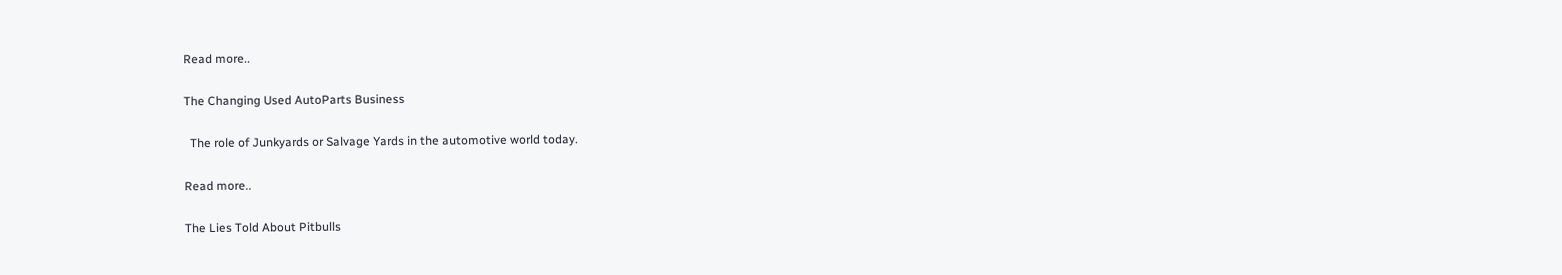Read more..

The Changing Used AutoParts Business

  The role of Junkyards or Salvage Yards in the automotive world today.

Read more..

The Lies Told About Pitbulls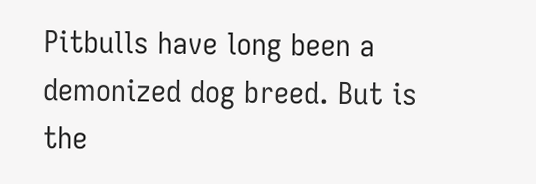Pitbulls have long been a demonized dog breed. But is the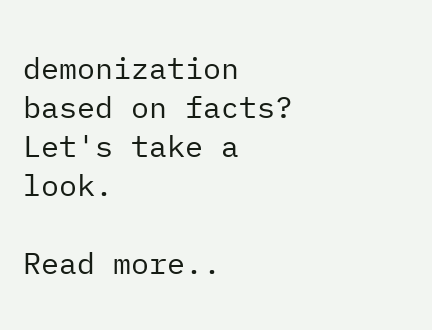demonization based on facts? Let's take a look.

Read more..